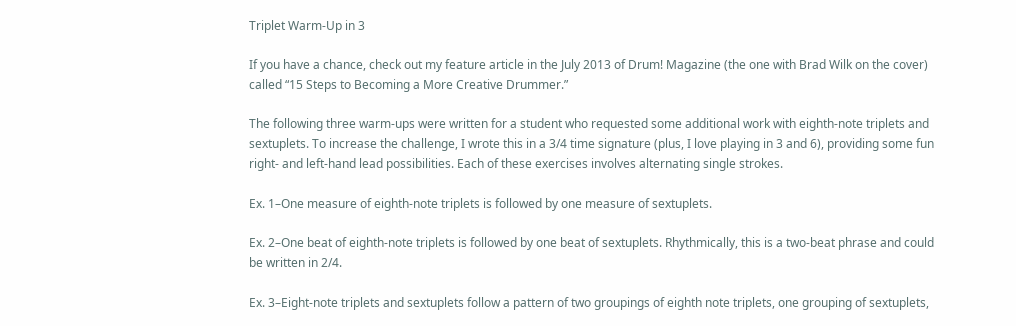Triplet Warm-Up in 3

If you have a chance, check out my feature article in the July 2013 of Drum! Magazine (the one with Brad Wilk on the cover) called “15 Steps to Becoming a More Creative Drummer.”

The following three warm-ups were written for a student who requested some additional work with eighth-note triplets and sextuplets. To increase the challenge, I wrote this in a 3/4 time signature (plus, I love playing in 3 and 6), providing some fun right- and left-hand lead possibilities. Each of these exercises involves alternating single strokes.

Ex. 1–One measure of eighth-note triplets is followed by one measure of sextuplets.

Ex. 2–One beat of eighth-note triplets is followed by one beat of sextuplets. Rhythmically, this is a two-beat phrase and could be written in 2/4.

Ex. 3–Eight-note triplets and sextuplets follow a pattern of two groupings of eighth note triplets, one grouping of sextuplets,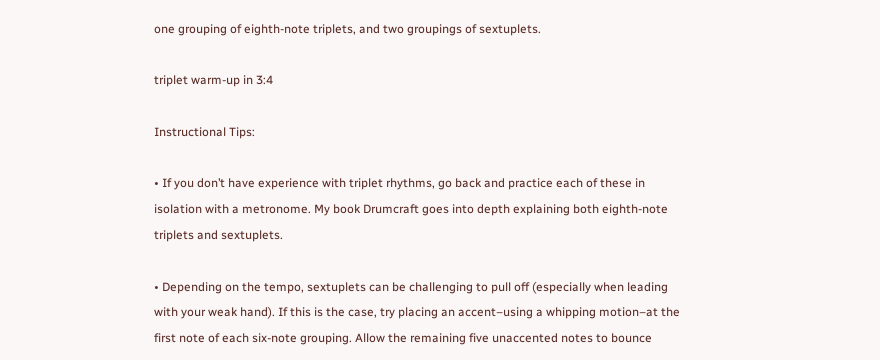one grouping of eighth-note triplets, and two groupings of sextuplets.

triplet warm-up in 3:4

Instructional Tips:

• If you don’t have experience with triplet rhythms, go back and practice each of these in isolation with a metronome. My book Drumcraft goes into depth explaining both eighth-note triplets and sextuplets.

• Depending on the tempo, sextuplets can be challenging to pull off (especially when leading with your weak hand). If this is the case, try placing an accent–using a whipping motion–at the first note of each six-note grouping. Allow the remaining five unaccented notes to bounce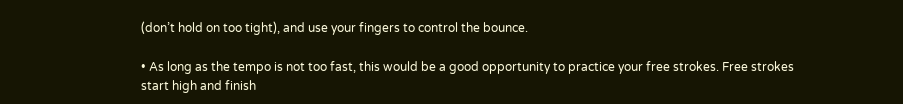(don’t hold on too tight), and use your fingers to control the bounce.

• As long as the tempo is not too fast, this would be a good opportunity to practice your free strokes. Free strokes start high and finish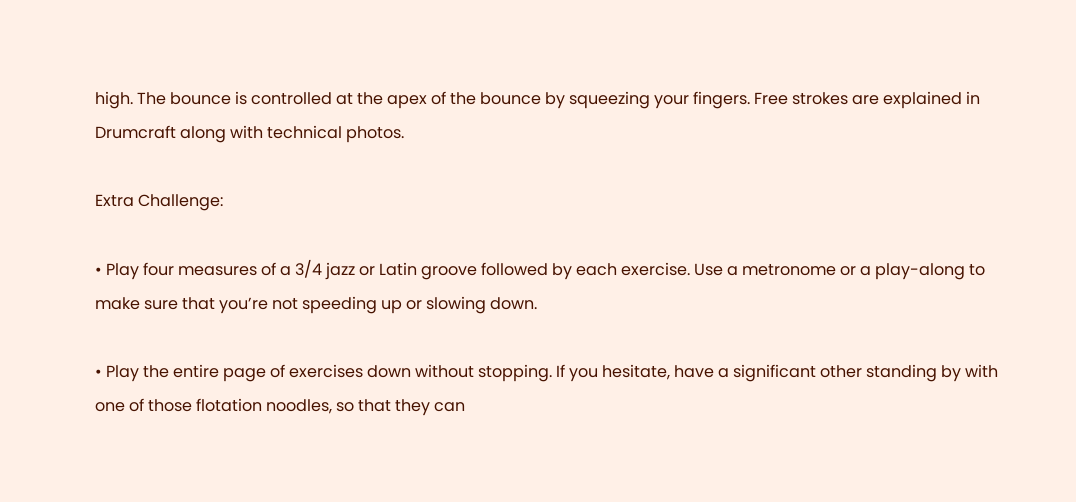high. The bounce is controlled at the apex of the bounce by squeezing your fingers. Free strokes are explained in Drumcraft along with technical photos.

Extra Challenge:

• Play four measures of a 3/4 jazz or Latin groove followed by each exercise. Use a metronome or a play-along to make sure that you’re not speeding up or slowing down.

• Play the entire page of exercises down without stopping. If you hesitate, have a significant other standing by with one of those flotation noodles, so that they can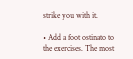strike you with it.

• Add a foot ostinato to the exercises. The most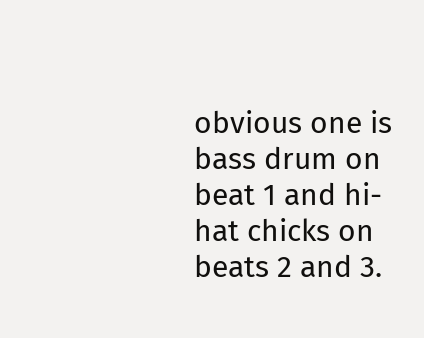obvious one is bass drum on beat 1 and hi-hat chicks on beats 2 and 3.